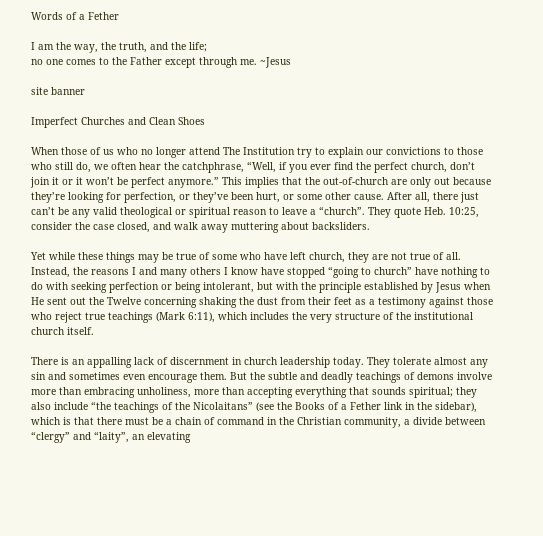Words of a Fether

I am the way, the truth, and the life;
no one comes to the Father except through me. ~Jesus

site banner

Imperfect Churches and Clean Shoes

When those of us who no longer attend The Institution try to explain our convictions to those who still do, we often hear the catchphrase, “Well, if you ever find the perfect church, don’t join it or it won’t be perfect anymore.” This implies that the out-of-church are only out because they’re looking for perfection, or they’ve been hurt, or some other cause. After all, there just can’t be any valid theological or spiritual reason to leave a “church”. They quote Heb. 10:25, consider the case closed, and walk away muttering about backsliders.

Yet while these things may be true of some who have left church, they are not true of all. Instead, the reasons I and many others I know have stopped “going to church” have nothing to do with seeking perfection or being intolerant, but with the principle established by Jesus when He sent out the Twelve concerning shaking the dust from their feet as a testimony against those who reject true teachings (Mark 6:11), which includes the very structure of the institutional church itself.

There is an appalling lack of discernment in church leadership today. They tolerate almost any sin and sometimes even encourage them. But the subtle and deadly teachings of demons involve more than embracing unholiness, more than accepting everything that sounds spiritual; they also include “the teachings of the Nicolaitans” (see the Books of a Fether link in the sidebar), which is that there must be a chain of command in the Christian community, a divide between “clergy” and “laity”, an elevating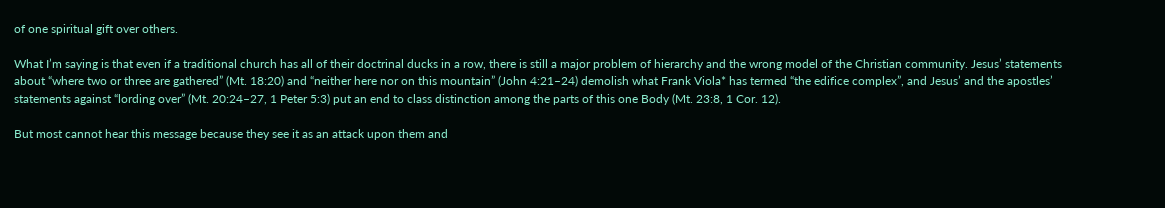of one spiritual gift over others.

What I’m saying is that even if a traditional church has all of their doctrinal ducks in a row, there is still a major problem of hierarchy and the wrong model of the Christian community. Jesus’ statements about “where two or three are gathered” (Mt. 18:20) and “neither here nor on this mountain” (John 4:21–24) demolish what Frank Viola* has termed “the edifice complex”, and Jesus’ and the apostles’ statements against “lording over” (Mt. 20:24–27, 1 Peter 5:3) put an end to class distinction among the parts of this one Body (Mt. 23:8, 1 Cor. 12).

But most cannot hear this message because they see it as an attack upon them and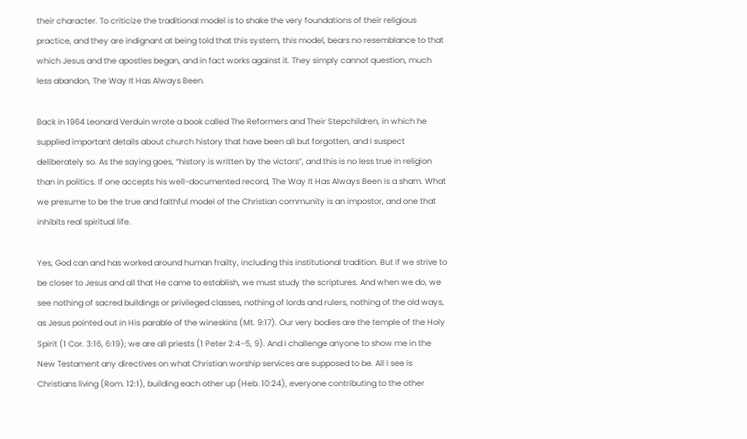their character. To criticize the traditional model is to shake the very foundations of their religious practice, and they are indignant at being told that this system, this model, bears no resemblance to that which Jesus and the apostles began, and in fact works against it. They simply cannot question, much less abandon, The Way It Has Always Been.

Back in 1964 Leonard Verduin wrote a book called The Reformers and Their Stepchildren, in which he supplied important details about church history that have been all but forgotten, and I suspect deliberately so. As the saying goes, “history is written by the victors”, and this is no less true in religion than in politics. If one accepts his well-documented record, The Way It Has Always Been is a sham. What we presume to be the true and faithful model of the Christian community is an impostor, and one that inhibits real spiritual life.

Yes, God can and has worked around human frailty, including this institutional tradition. But if we strive to be closer to Jesus and all that He came to establish, we must study the scriptures. And when we do, we see nothing of sacred buildings or privileged classes, nothing of lords and rulers, nothing of the old ways, as Jesus pointed out in His parable of the wineskins (Mt. 9:17). Our very bodies are the temple of the Holy Spirit (1 Cor. 3:16, 6:19); we are all priests (1 Peter 2:4–5, 9). And I challenge anyone to show me in the New Testament any directives on what Christian worship services are supposed to be. All I see is Christians living (Rom. 12:1), building each other up (Heb. 10:24), everyone contributing to the other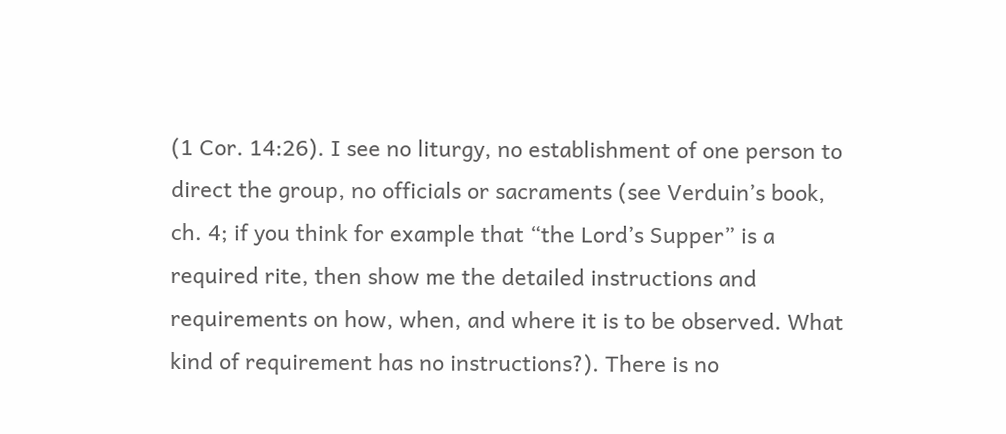(1 Cor. 14:26). I see no liturgy, no establishment of one person to direct the group, no officials or sacraments (see Verduin’s book, ch. 4; if you think for example that “the Lord’s Supper” is a required rite, then show me the detailed instructions and requirements on how, when, and where it is to be observed. What kind of requirement has no instructions?). There is no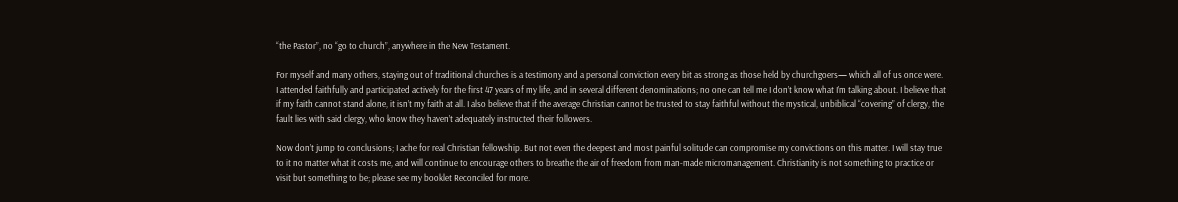“the Pastor”, no “go to church”, anywhere in the New Testament.

For myself and many others, staying out of traditional churches is a testimony and a personal conviction every bit as strong as those held by churchgoers— which all of us once were. I attended faithfully and participated actively for the first 47 years of my life, and in several different denominations; no one can tell me I don’t know what I’m talking about. I believe that if my faith cannot stand alone, it isn’t my faith at all. I also believe that if the average Christian cannot be trusted to stay faithful without the mystical, unbiblical “covering” of clergy, the fault lies with said clergy, who know they haven’t adequately instructed their followers.

Now don’t jump to conclusions; I ache for real Christian fellowship. But not even the deepest and most painful solitude can compromise my convictions on this matter. I will stay true to it no matter what it costs me, and will continue to encourage others to breathe the air of freedom from man-made micromanagement. Christianity is not something to practice or visit but something to be; please see my booklet Reconciled for more.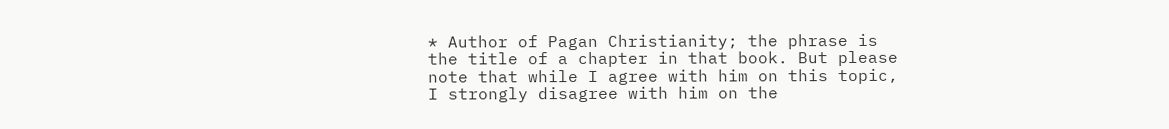* Author of Pagan Christianity; the phrase is the title of a chapter in that book. But please note that while I agree with him on this topic, I strongly disagree with him on the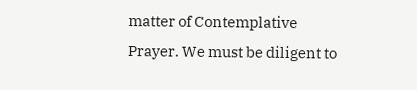matter of Contemplative Prayer. We must be diligent to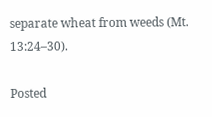separate wheat from weeds (Mt. 13:24–30).

Posted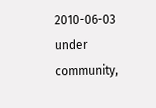2010-06-03 under community,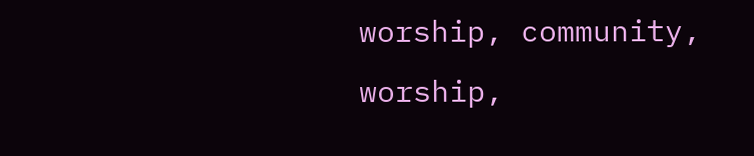worship, community, worship,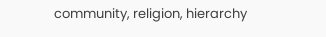community, religion, hierarchy